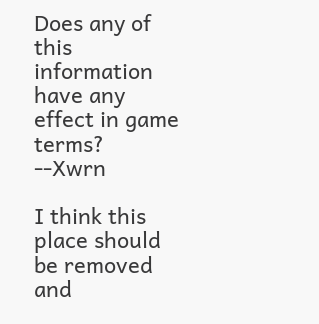Does any of this information have any effect in game terms? --Xwrn

I think this place should be removed and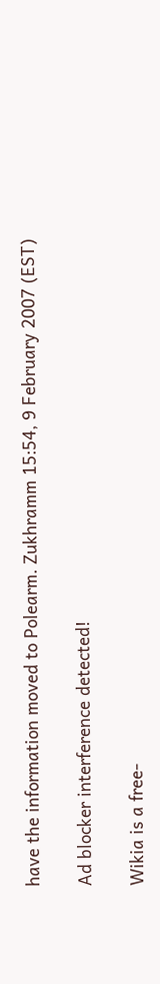have the information moved to Polearm. Zukhramm 15:54, 9 February 2007 (EST)

Ad blocker interference detected!

Wikia is a free-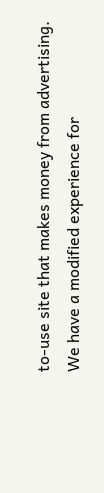to-use site that makes money from advertising. We have a modified experience for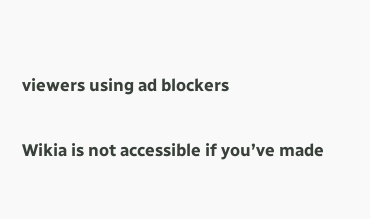viewers using ad blockers

Wikia is not accessible if you’ve made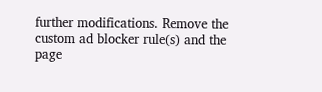further modifications. Remove the custom ad blocker rule(s) and the page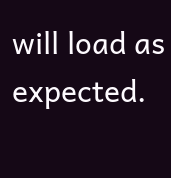will load as expected.